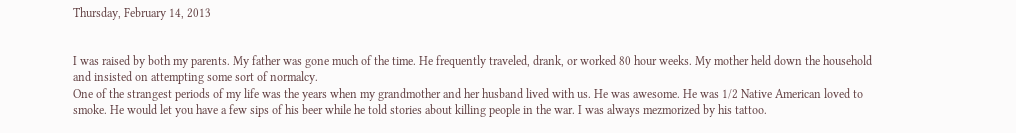Thursday, February 14, 2013


I was raised by both my parents. My father was gone much of the time. He frequently traveled, drank, or worked 80 hour weeks. My mother held down the household and insisted on attempting some sort of normalcy.
One of the strangest periods of my life was the years when my grandmother and her husband lived with us. He was awesome. He was 1/2 Native American loved to smoke. He would let you have a few sips of his beer while he told stories about killing people in the war. I was always mezmorized by his tattoo.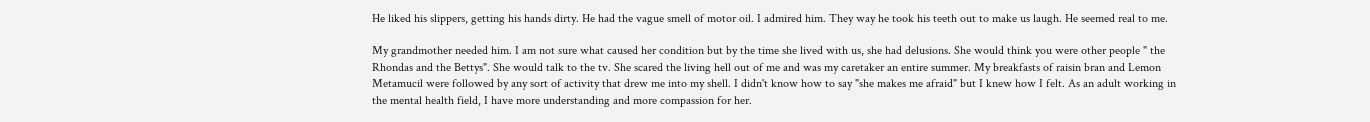He liked his slippers, getting his hands dirty. He had the vague smell of motor oil. I admired him. They way he took his teeth out to make us laugh. He seemed real to me.

My grandmother needed him. I am not sure what caused her condition but by the time she lived with us, she had delusions. She would think you were other people " the Rhondas and the Bettys". She would talk to the tv. She scared the living hell out of me and was my caretaker an entire summer. My breakfasts of raisin bran and Lemon Metamucil were followed by any sort of activity that drew me into my shell. I didn't know how to say "she makes me afraid" but I knew how I felt. As an adult working in the mental health field, I have more understanding and more compassion for her.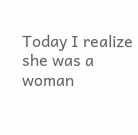Today I realize she was a woman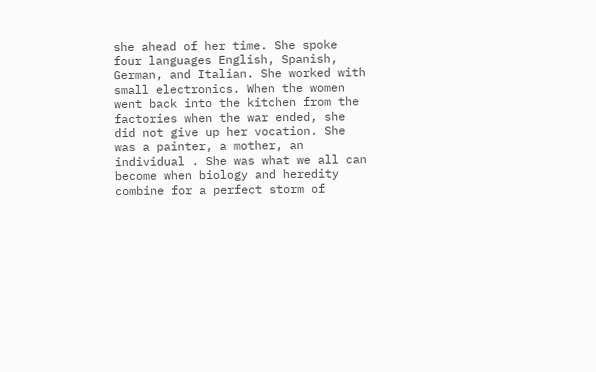she ahead of her time. She spoke four languages English, Spanish, German, and Italian. She worked with small electronics. When the women went back into the kitchen from the factories when the war ended, she did not give up her vocation. She was a painter, a mother, an individual . She was what we all can become when biology and heredity combine for a perfect storm of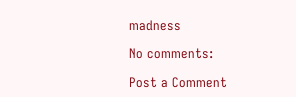madness

No comments:

Post a Comment